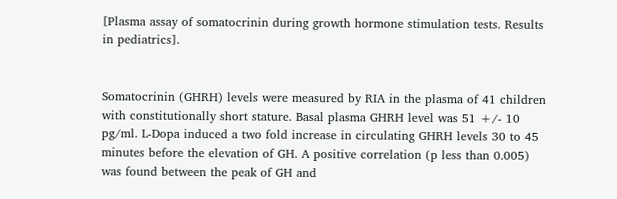[Plasma assay of somatocrinin during growth hormone stimulation tests. Results in pediatrics].


Somatocrinin (GHRH) levels were measured by RIA in the plasma of 41 children with constitutionally short stature. Basal plasma GHRH level was 51 +/- 10 pg/ml. L-Dopa induced a two fold increase in circulating GHRH levels 30 to 45 minutes before the elevation of GH. A positive correlation (p less than 0.005) was found between the peak of GH and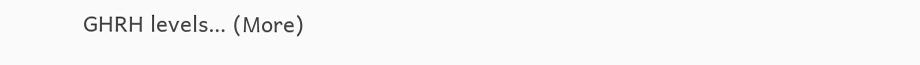GHRH levels… (More)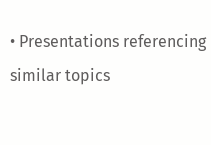• Presentations referencing similar topics